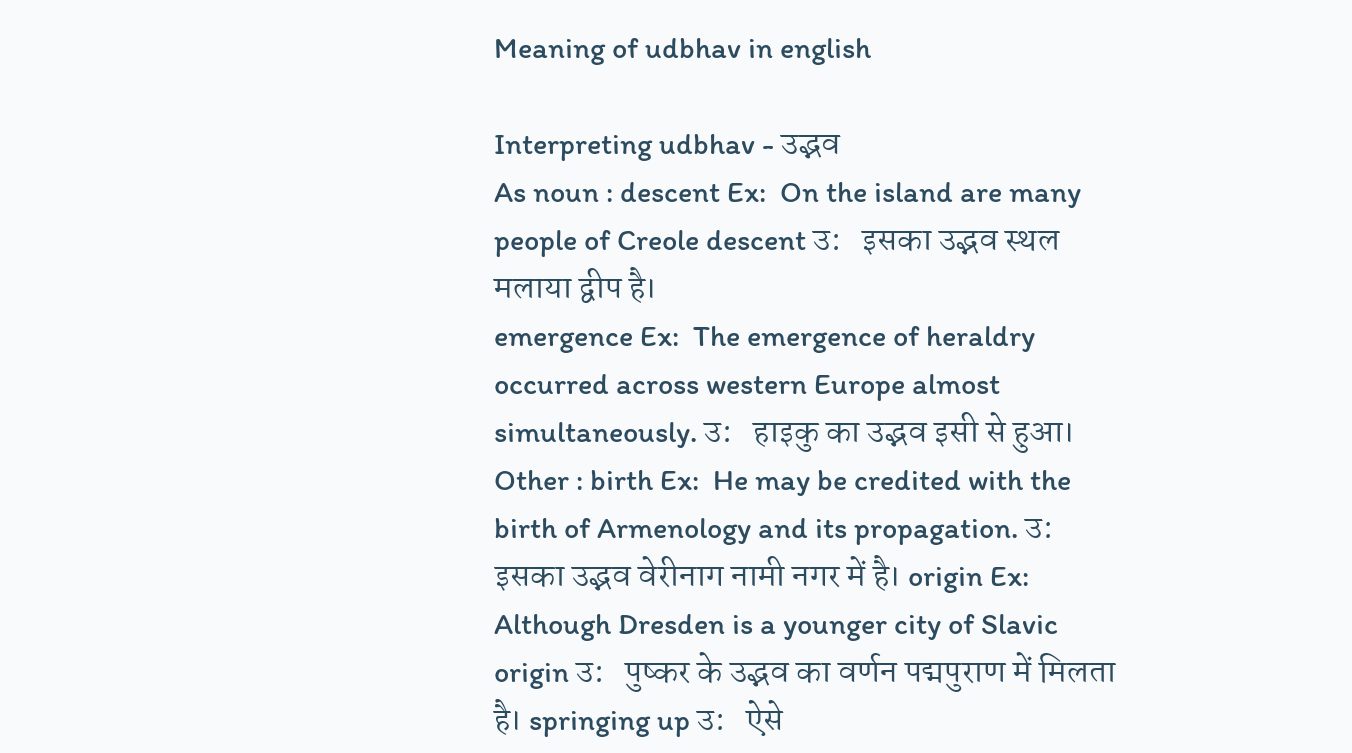Meaning of udbhav in english

Interpreting udbhav - उद्भव
As noun : descent Ex:  On the island are many people of Creole descent उ:   इसका उद्भव स्थल मलाया द्वीप है।
emergence Ex:  The emergence of heraldry occurred across western Europe almost simultaneously. उ:   हाइकु का उद्भव इसी से हुआ।
Other : birth Ex:  He may be credited with the birth of Armenology and its propagation. उ:   इसका उद्भव वेरीनाग नामी नगर में है। origin Ex:  Although Dresden is a younger city of Slavic origin उ:   पुष्कर के उद्भव का वर्णन पद्मपुराण में मिलता है। springing up उ:   ऐसे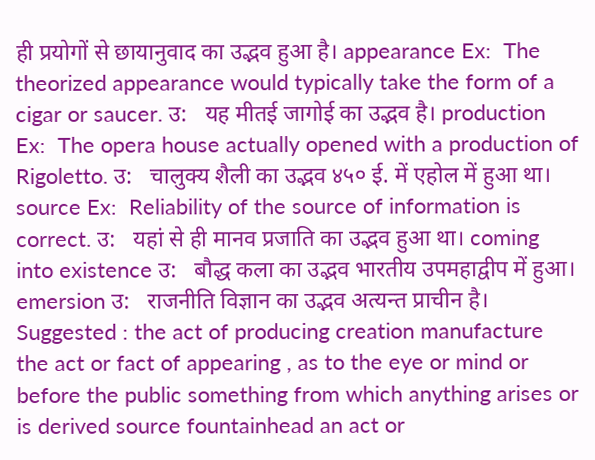ही प्रयोगों से छायानुवाद का उद्भव हुआ है। appearance Ex:  The theorized appearance would typically take the form of a cigar or saucer. उ:   यह मीतई जागोई का उद्भव है। production Ex:  The opera house actually opened with a production of Rigoletto. उ:   चालुक्य शैली का उद्भव ४५० ई. में एहोल में हुआ था। source Ex:  Reliability of the source of information is correct. उ:   यहां से ही मानव प्रजाति का उद्भव हुआ था। coming into existence उ:   बौद्ध कला का उद्भव भारतीय उपमहाद्वीप में हुआ। emersion उ:   राजनीति विज्ञान का उद्भव अत्यन्त प्राचीन है।
Suggested : the act of producing creation manufacture the act or fact of appearing , as to the eye or mind or before the public something from which anything arises or is derived source fountainhead an act or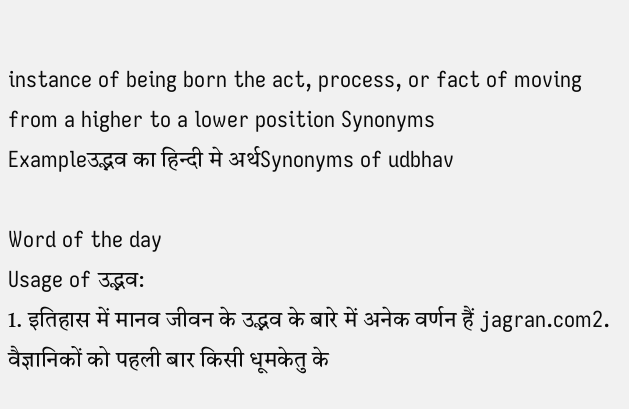instance of being born the act, process, or fact of moving from a higher to a lower position Synonyms
Exampleउद्भव का हिन्दी मे अर्थSynonyms of udbhav

Word of the day
Usage of उद्भव:
1. इतिहास में मानव जीवन के उद्भव के बारे में अनेक वर्णन हैं jagran.com2. वैज्ञानिकों को पहली बार किसी धूमकेतु के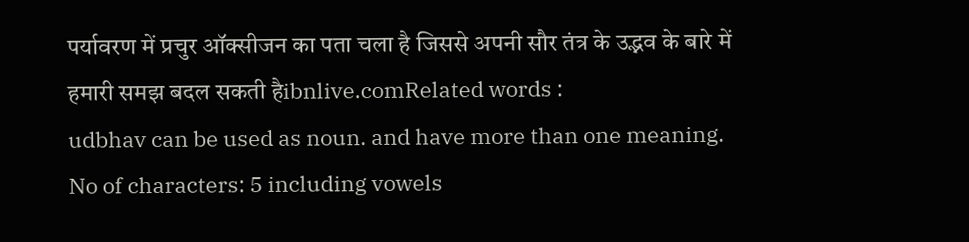पर्यावरण में प्रचुर ऑक्सीजन का पता चला है जिससे अपनी सौर तंत्र के उद्भव के बारे में हमारी समझ बदल सकती हैibnlive.comRelated words :
udbhav can be used as noun. and have more than one meaning. No of characters: 5 including vowels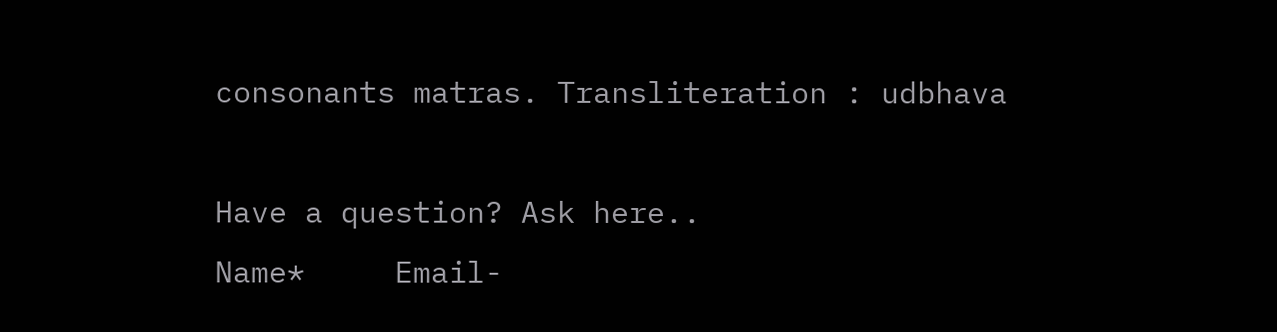consonants matras. Transliteration : udbhava

Have a question? Ask here..
Name*     Email-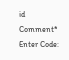id    Comment* Enter Code: